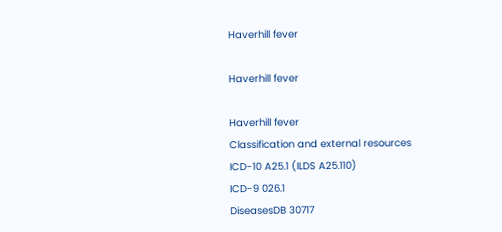Haverhill fever

Haverhill fever

Haverhill fever
Classification and external resources
ICD-10 A25.1 (ILDS A25.110)
ICD-9 026.1
DiseasesDB 30717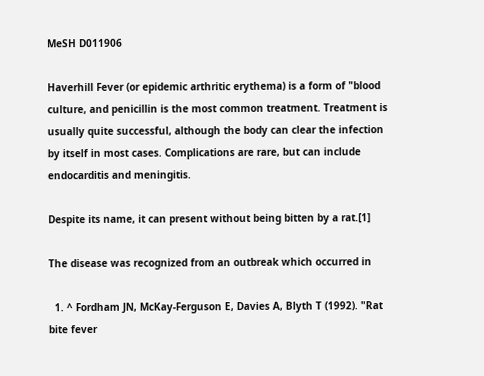MeSH D011906

Haverhill Fever (or epidemic arthritic erythema) is a form of "blood culture, and penicillin is the most common treatment. Treatment is usually quite successful, although the body can clear the infection by itself in most cases. Complications are rare, but can include endocarditis and meningitis.

Despite its name, it can present without being bitten by a rat.[1]

The disease was recognized from an outbreak which occurred in

  1. ^ Fordham JN, McKay-Ferguson E, Davies A, Blyth T (1992). "Rat bite fever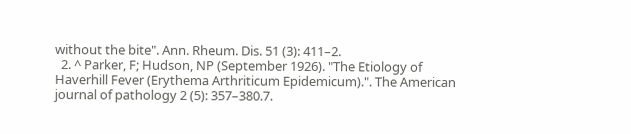without the bite". Ann. Rheum. Dis. 51 (3): 411–2.
  2. ^ Parker, F; Hudson, NP (September 1926). "The Etiology of Haverhill Fever (Erythema Arthriticum Epidemicum).". The American journal of pathology 2 (5): 357–380.7.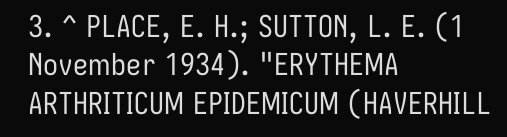3. ^ PLACE, E. H.; SUTTON, L. E. (1 November 1934). "ERYTHEMA ARTHRITICUM EPIDEMICUM (HAVERHILL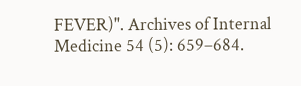FEVER)". Archives of Internal Medicine 54 (5): 659–684.